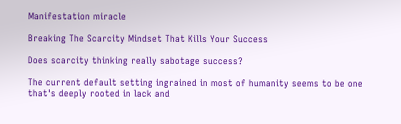Manifestation miracle

Breaking The Scarcity Mindset That Kills Your Success

Does scarcity thinking really sabotage success?

The current default setting ingrained in most of humanity seems to be one that's deeply rooted in lack and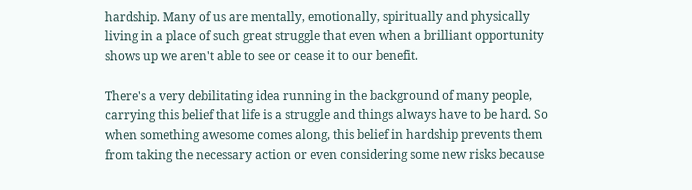hardship. Many of us are mentally, emotionally, spiritually and physically living in a place of such great struggle that even when a brilliant opportunity shows up we aren't able to see or cease it to our benefit.

There's a very debilitating idea running in the background of many people, carrying this belief that life is a struggle and things always have to be hard. So when something awesome comes along, this belief in hardship prevents them from taking the necessary action or even considering some new risks because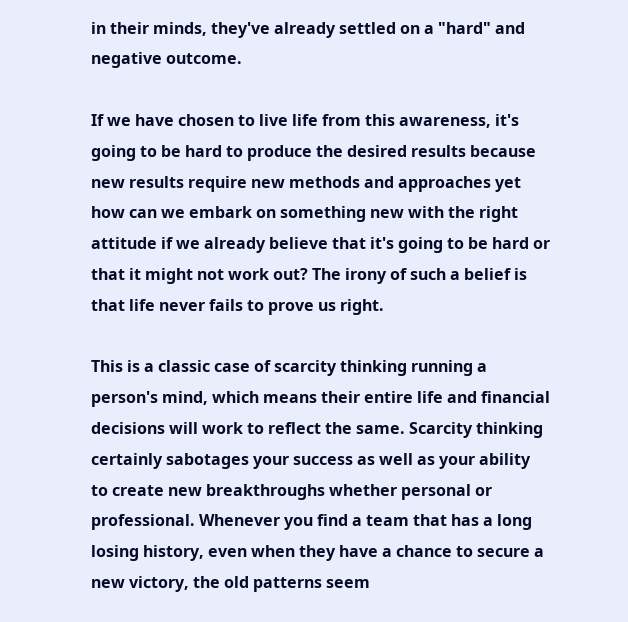in their minds, they've already settled on a "hard" and negative outcome.

If we have chosen to live life from this awareness, it's going to be hard to produce the desired results because new results require new methods and approaches yet how can we embark on something new with the right attitude if we already believe that it's going to be hard or that it might not work out? The irony of such a belief is that life never fails to prove us right.

This is a classic case of scarcity thinking running a person's mind, which means their entire life and financial decisions will work to reflect the same. Scarcity thinking certainly sabotages your success as well as your ability to create new breakthroughs whether personal or professional. Whenever you find a team that has a long losing history, even when they have a chance to secure a new victory, the old patterns seem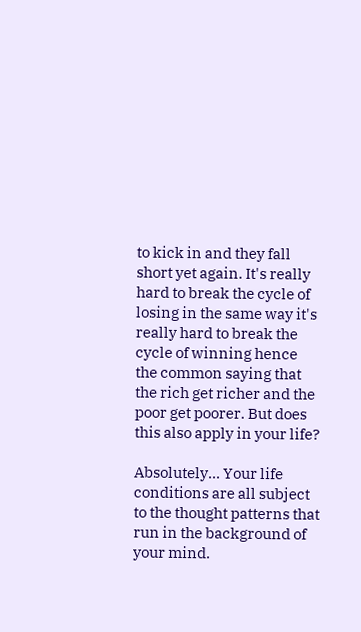to kick in and they fall short yet again. It's really hard to break the cycle of losing in the same way it's really hard to break the cycle of winning hence the common saying that the rich get richer and the poor get poorer. But does this also apply in your life?

Absolutely... Your life conditions are all subject to the thought patterns that run in the background of your mind.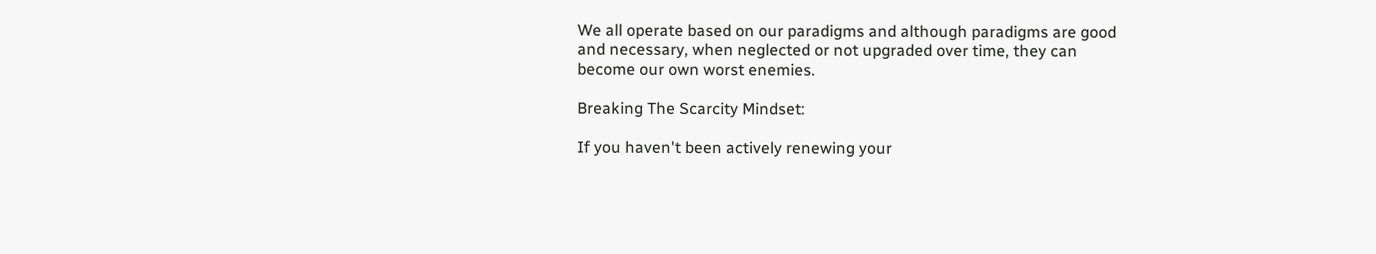We all operate based on our paradigms and although paradigms are good and necessary, when neglected or not upgraded over time, they can become our own worst enemies.

Breaking The Scarcity Mindset:

If you haven't been actively renewing your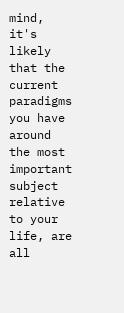mind, it's likely that the current paradigms you have around the most important subject relative to your life, are all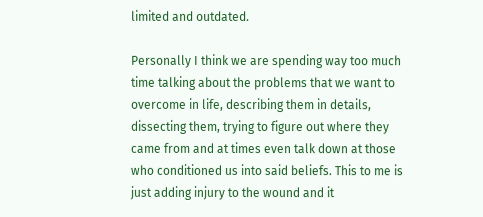limited and outdated.

Personally I think we are spending way too much time talking about the problems that we want to overcome in life, describing them in details, dissecting them, trying to figure out where they came from and at times even talk down at those who conditioned us into said beliefs. This to me is just adding injury to the wound and it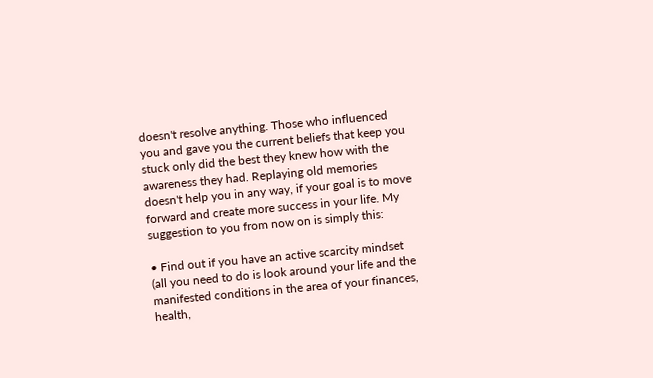doesn't resolve anything. Those who influenced you and gave you the current beliefs that keep you stuck only did the best they knew how with the awareness they had. Replaying old memories doesn't help you in any way, if your goal is to move forward and create more success in your life. My suggestion to you from now on is simply this:

• Find out if you have an active scarcity mindset (all you need to do is look around your life and the manifested conditions in the area of your finances, health,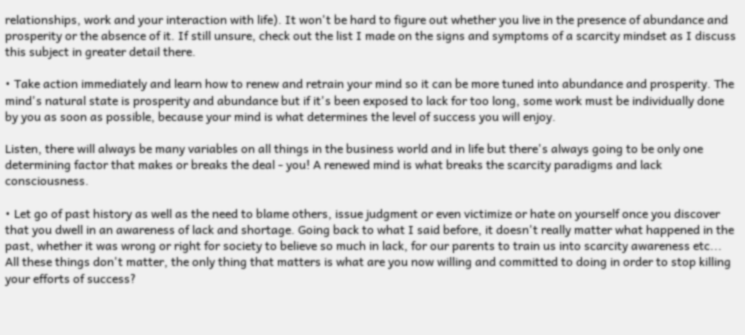relationships, work and your interaction with life). It won't be hard to figure out whether you live in the presence of abundance and prosperity or the absence of it. If still unsure, check out the list I made on the signs and symptoms of a scarcity mindset as I discuss this subject in greater detail there.

• Take action immediately and learn how to renew and retrain your mind so it can be more tuned into abundance and prosperity. The mind's natural state is prosperity and abundance but if it's been exposed to lack for too long, some work must be individually done by you as soon as possible, because your mind is what determines the level of success you will enjoy.

Listen, there will always be many variables on all things in the business world and in life but there's always going to be only one determining factor that makes or breaks the deal - you! A renewed mind is what breaks the scarcity paradigms and lack consciousness.

• Let go of past history as well as the need to blame others, issue judgment or even victimize or hate on yourself once you discover that you dwell in an awareness of lack and shortage. Going back to what I said before, it doesn't really matter what happened in the past, whether it was wrong or right for society to believe so much in lack, for our parents to train us into scarcity awareness etc... All these things don't matter, the only thing that matters is what are you now willing and committed to doing in order to stop killing your efforts of success?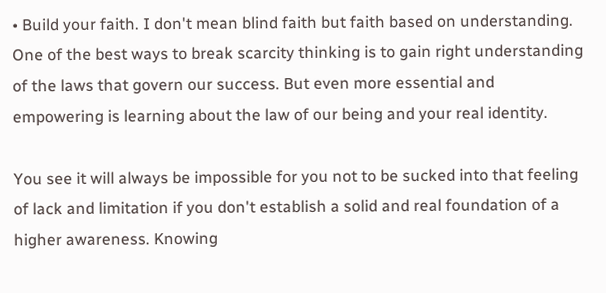• Build your faith. I don't mean blind faith but faith based on understanding. One of the best ways to break scarcity thinking is to gain right understanding of the laws that govern our success. But even more essential and empowering is learning about the law of our being and your real identity.

You see it will always be impossible for you not to be sucked into that feeling of lack and limitation if you don't establish a solid and real foundation of a higher awareness. Knowing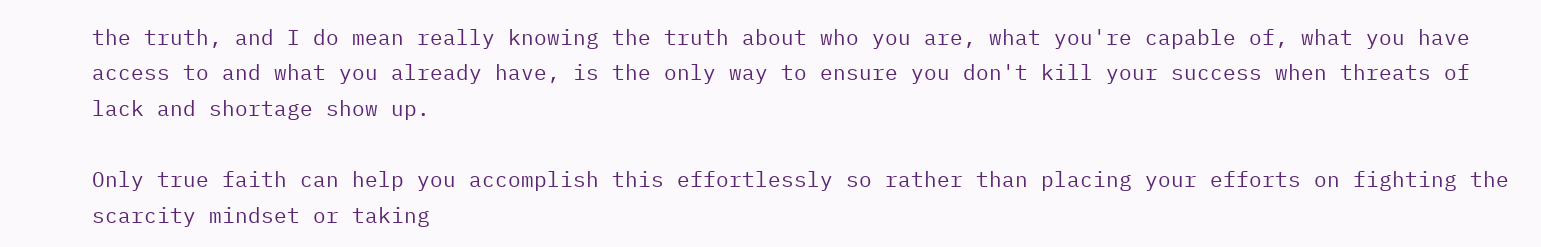the truth, and I do mean really knowing the truth about who you are, what you're capable of, what you have access to and what you already have, is the only way to ensure you don't kill your success when threats of lack and shortage show up.

Only true faith can help you accomplish this effortlessly so rather than placing your efforts on fighting the scarcity mindset or taking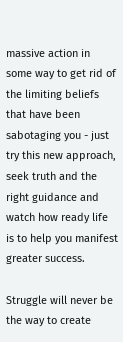massive action in some way to get rid of the limiting beliefs that have been sabotaging you - just try this new approach, seek truth and the right guidance and watch how ready life is to help you manifest greater success.

Struggle will never be the way to create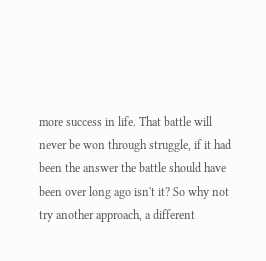more success in life. That battle will never be won through struggle, if it had been the answer the battle should have been over long ago isn't it? So why not try another approach, a different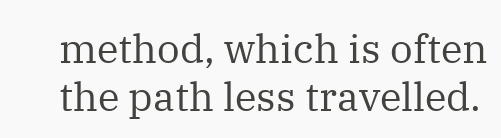method, which is often the path less travelled.